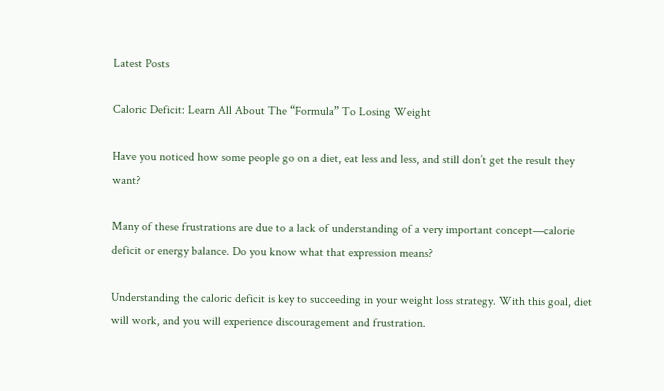Latest Posts

Caloric Deficit: Learn All About The “Formula” To Losing Weight

Have you noticed how some people go on a diet, eat less and less, and still don’t get the result they want?

Many of these frustrations are due to a lack of understanding of a very important concept—calorie deficit or energy balance. Do you know what that expression means?

Understanding the caloric deficit is key to succeeding in your weight loss strategy. With this goal, diet will work, and you will experience discouragement and frustration.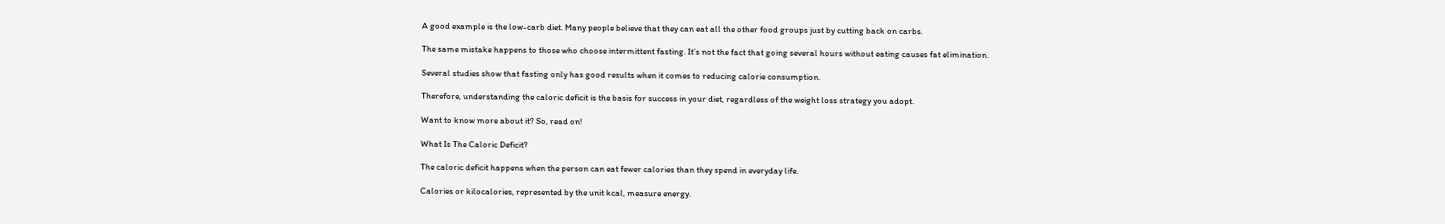A good example is the low-carb diet. Many people believe that they can eat all the other food groups just by cutting back on carbs.

The same mistake happens to those who choose intermittent fasting. It’s not the fact that going several hours without eating causes fat elimination.

Several studies show that fasting only has good results when it comes to reducing calorie consumption.

Therefore, understanding the caloric deficit is the basis for success in your diet, regardless of the weight loss strategy you adopt.

Want to know more about it? So, read on!

What Is The Caloric Deficit?

The caloric deficit happens when the person can eat fewer calories than they spend in everyday life.

Calories or kilocalories, represented by the unit kcal, measure energy.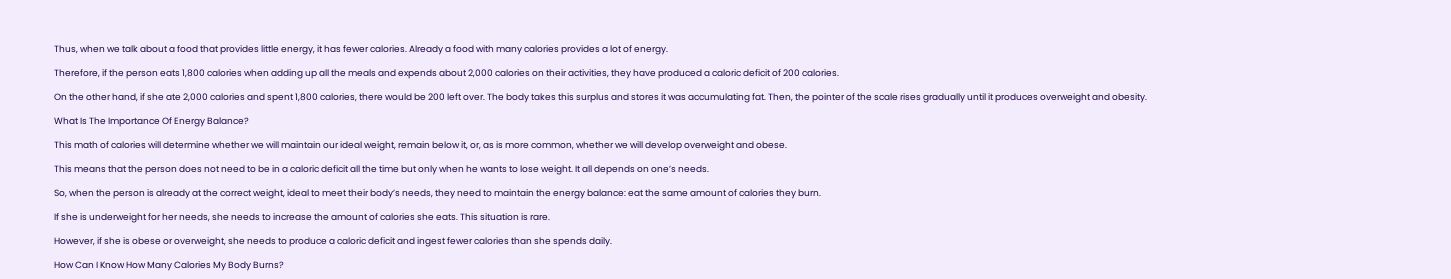Thus, when we talk about a food that provides little energy, it has fewer calories. Already a food with many calories provides a lot of energy.

Therefore, if the person eats 1,800 calories when adding up all the meals and expends about 2,000 calories on their activities, they have produced a caloric deficit of 200 calories.

On the other hand, if she ate 2,000 calories and spent 1,800 calories, there would be 200 left over. The body takes this surplus and stores it was accumulating fat. Then, the pointer of the scale rises gradually until it produces overweight and obesity.

What Is The Importance Of Energy Balance?

This math of calories will determine whether we will maintain our ideal weight, remain below it, or, as is more common, whether we will develop overweight and obese.

This means that the person does not need to be in a caloric deficit all the time but only when he wants to lose weight. It all depends on one’s needs.

So, when the person is already at the correct weight, ideal to meet their body’s needs, they need to maintain the energy balance: eat the same amount of calories they burn.

If she is underweight for her needs, she needs to increase the amount of calories she eats. This situation is rare.

However, if she is obese or overweight, she needs to produce a caloric deficit and ingest fewer calories than she spends daily.

How Can I Know How Many Calories My Body Burns?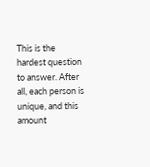This is the hardest question to answer. After all, each person is unique, and this amount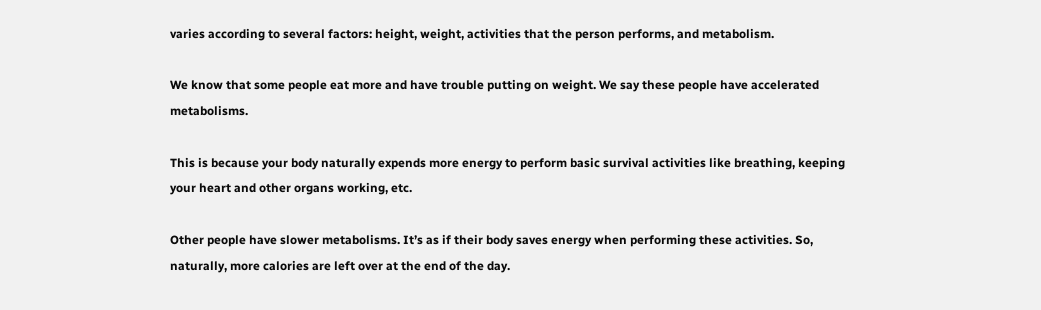varies according to several factors: height, weight, activities that the person performs, and metabolism.

We know that some people eat more and have trouble putting on weight. We say these people have accelerated metabolisms.

This is because your body naturally expends more energy to perform basic survival activities like breathing, keeping your heart and other organs working, etc.

Other people have slower metabolisms. It’s as if their body saves energy when performing these activities. So, naturally, more calories are left over at the end of the day.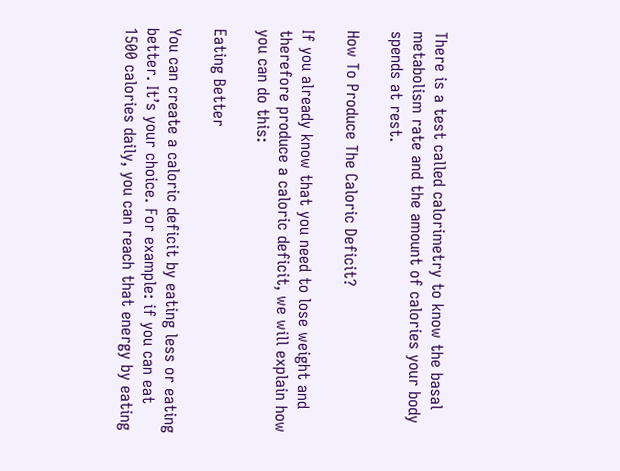There is a test called calorimetry to know the basal metabolism rate and the amount of calories your body spends at rest.

How To Produce The Caloric Deficit?

If you already know that you need to lose weight and therefore produce a caloric deficit, we will explain how you can do this:

Eating Better

You can create a caloric deficit by eating less or eating better. It’s your choice. For example: if you can eat 1500 calories daily, you can reach that energy by eating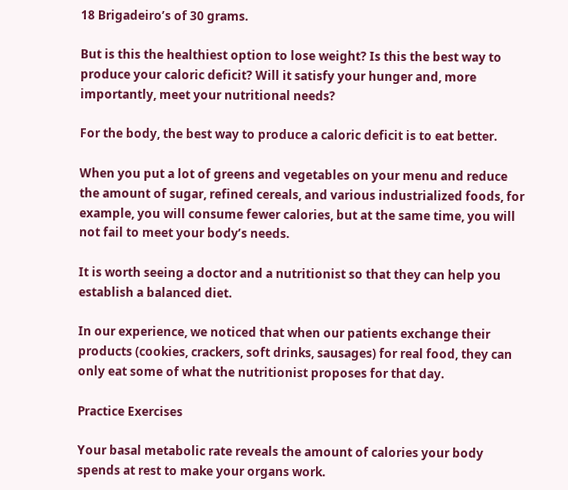18 Brigadeiro’s of 30 grams.

But is this the healthiest option to lose weight? Is this the best way to produce your caloric deficit? Will it satisfy your hunger and, more importantly, meet your nutritional needs?

For the body, the best way to produce a caloric deficit is to eat better.

When you put a lot of greens and vegetables on your menu and reduce the amount of sugar, refined cereals, and various industrialized foods, for example, you will consume fewer calories, but at the same time, you will not fail to meet your body’s needs.

It is worth seeing a doctor and a nutritionist so that they can help you establish a balanced diet.

In our experience, we noticed that when our patients exchange their products (cookies, crackers, soft drinks, sausages) for real food, they can only eat some of what the nutritionist proposes for that day.

Practice Exercises

Your basal metabolic rate reveals the amount of calories your body spends at rest to make your organs work.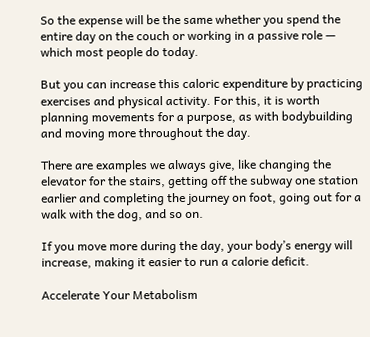So the expense will be the same whether you spend the entire day on the couch or working in a passive role — which most people do today.

But you can increase this caloric expenditure by practicing exercises and physical activity. For this, it is worth planning movements for a purpose, as with bodybuilding and moving more throughout the day.

There are examples we always give, like changing the elevator for the stairs, getting off the subway one station earlier and completing the journey on foot, going out for a walk with the dog, and so on.

If you move more during the day, your body’s energy will increase, making it easier to run a calorie deficit.

Accelerate Your Metabolism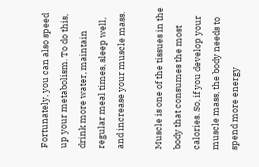Fortunately, you can also speed up your metabolism. To do this, drink more water, maintain regular meal times, sleep well, and increase your muscle mass.

Muscle is one of the tissues in the body that consumes the most calories. So, if you develop your muscle mass, the body needs to spend more energy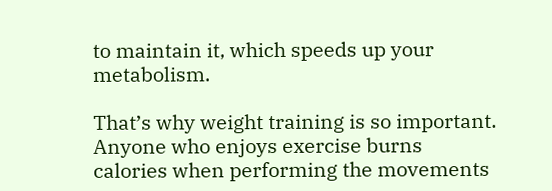to maintain it, which speeds up your metabolism.

That’s why weight training is so important. Anyone who enjoys exercise burns calories when performing the movements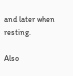and later when resting.

Also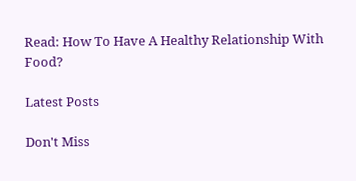Read: How To Have A Healthy Relationship With Food?

Latest Posts

Don't Miss